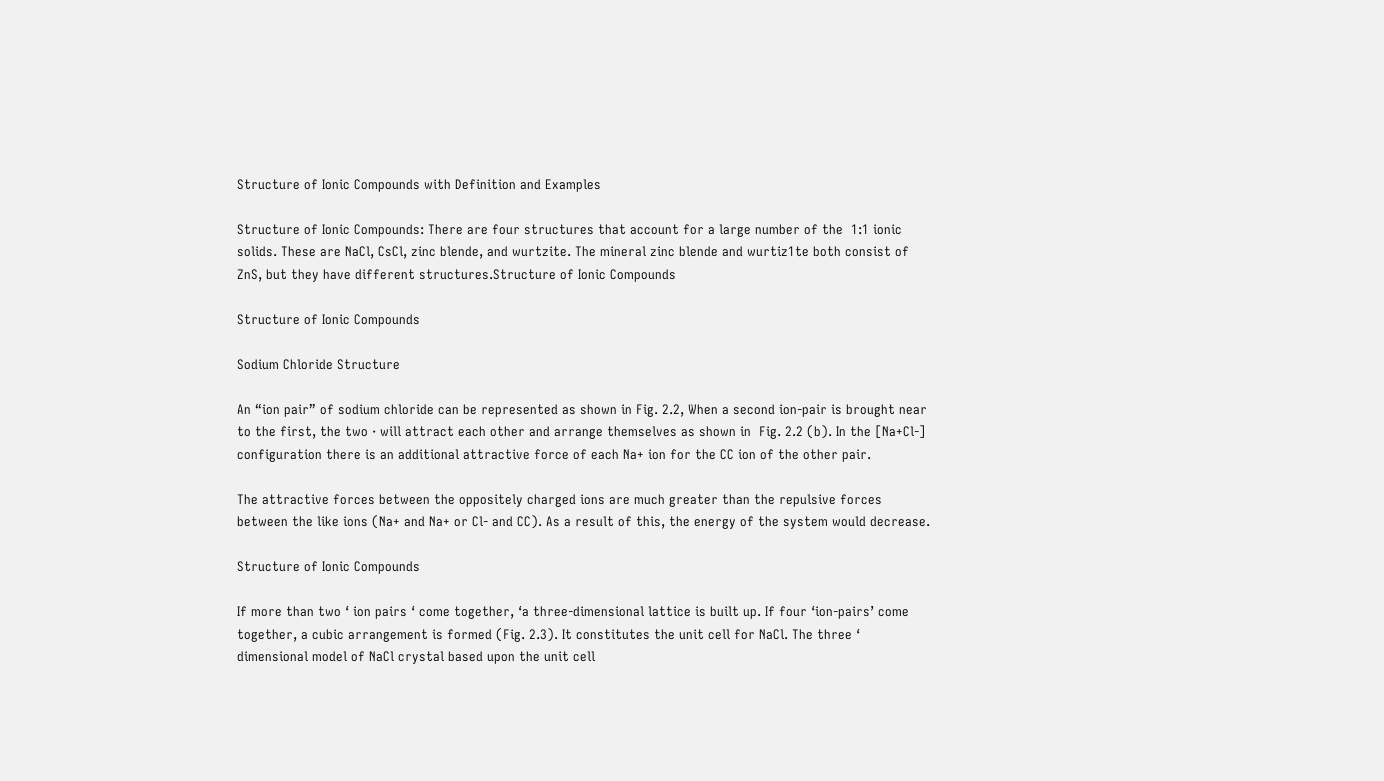Structure of Ionic Compounds with Definition and Examples

Structure of Ionic Compounds: There are four structures that account for a large number of the  1:1 ionic solids. These are NaCl, CsCl, zinc blende, and wurtzite. The mineral zinc blende and wurtiz1te both consist of ZnS, but they have different structures.Structure of Ionic Compounds

Structure of Ionic Compounds

Sodium Chloride Structure

An “ion pair” of sodium chloride can be represented as shown in Fig. 2.2, When a second ion-pair is brought near to the first, the two · will attract each other and arrange themselves as shown in  Fig. 2.2 (b). In the [Na+Cl-]  configuration there is an additional attractive force of each Na+ ion for the CC ion of the other pair.

The attractive forces between the oppositely charged ions are much greater than the repulsive forces between the like ions (Na+ and Na+ or Cl- and CC). As a result of this, the energy of the system would decrease.

Structure of Ionic Compounds

If more than two ‘ ion pairs ‘ come together, ‘a three-dimensional lattice is built up. If four ‘ion-pairs’ come together, a cubic arrangement is formed (Fig. 2.3). It constitutes the unit cell for NaCl. The three ‘ dimensional model of NaCl crystal based upon the unit cell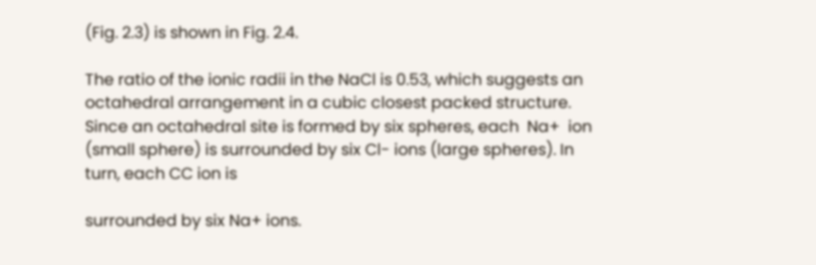(Fig. 2.3) is shown in Fig. 2.4.

The ratio of the ionic radii in the NaCl is 0.53, which suggests an octahedral arrangement in a cubic closest packed structure. Since an octahedral site is formed by six spheres, each  Na+  ion (small sphere) is surrounded by six Cl- ions (large spheres). In turn, each CC ion is

surrounded by six Na+ ions.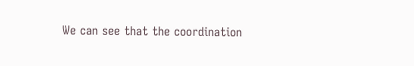We can see that the coordination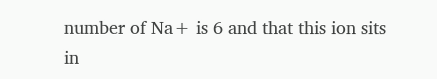number of Na+ is 6 and that this ion sits in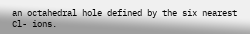an octahedral hole defined by the six nearest Cl- ions.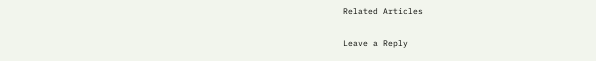Related Articles

Leave a Reply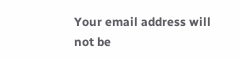Your email address will not be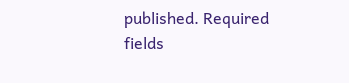published. Required fields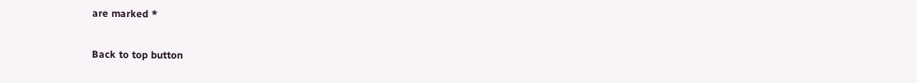are marked *

Back to top button